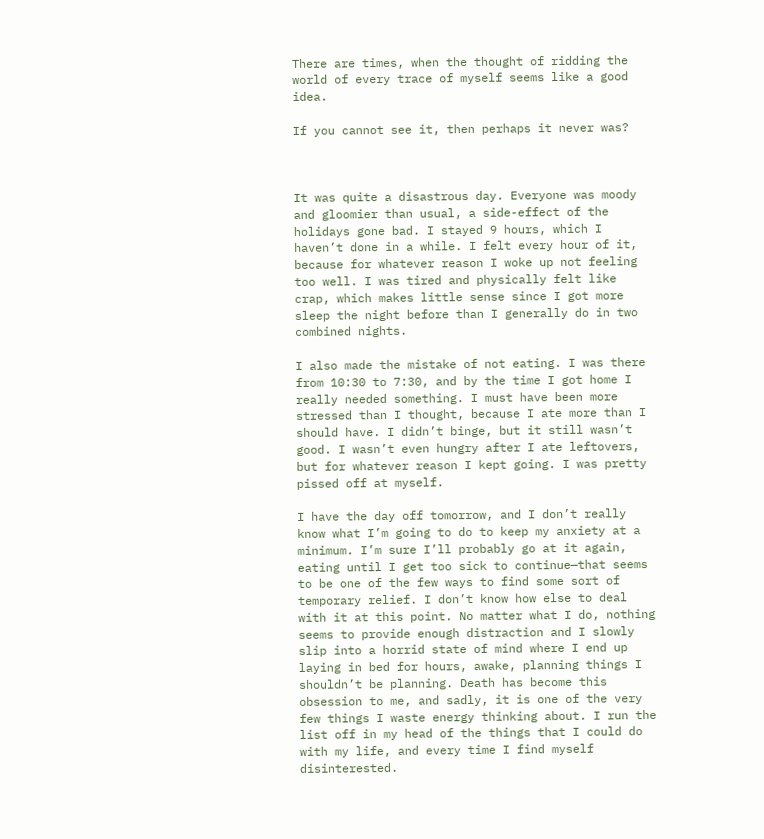There are times, when the thought of ridding the world of every trace of myself seems like a good idea.

If you cannot see it, then perhaps it never was?



It was quite a disastrous day. Everyone was moody and gloomier than usual, a side-effect of the holidays gone bad. I stayed 9 hours, which I haven’t done in a while. I felt every hour of it, because for whatever reason I woke up not feeling too well. I was tired and physically felt like crap, which makes little sense since I got more sleep the night before than I generally do in two combined nights.

I also made the mistake of not eating. I was there from 10:30 to 7:30, and by the time I got home I really needed something. I must have been more stressed than I thought, because I ate more than I should have. I didn’t binge, but it still wasn’t good. I wasn’t even hungry after I ate leftovers, but for whatever reason I kept going. I was pretty pissed off at myself.

I have the day off tomorrow, and I don’t really know what I’m going to do to keep my anxiety at a minimum. I’m sure I’ll probably go at it again, eating until I get too sick to continue—that seems to be one of the few ways to find some sort of temporary relief. I don’t know how else to deal with it at this point. No matter what I do, nothing seems to provide enough distraction and I slowly slip into a horrid state of mind where I end up laying in bed for hours, awake, planning things I shouldn’t be planning. Death has become this obsession to me, and sadly, it is one of the very few things I waste energy thinking about. I run the list off in my head of the things that I could do with my life, and every time I find myself disinterested.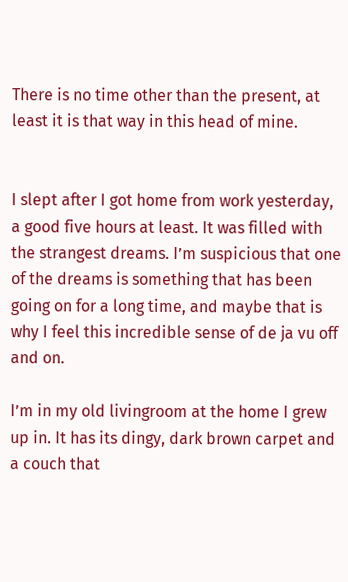There is no time other than the present, at least it is that way in this head of mine.


I slept after I got home from work yesterday, a good five hours at least. It was filled with the strangest dreams. I’m suspicious that one of the dreams is something that has been going on for a long time, and maybe that is why I feel this incredible sense of de ja vu off and on.

I’m in my old livingroom at the home I grew up in. It has its dingy, dark brown carpet and a couch that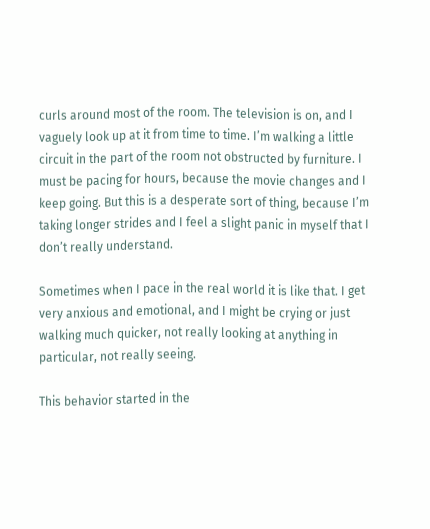curls around most of the room. The television is on, and I vaguely look up at it from time to time. I’m walking a little circuit in the part of the room not obstructed by furniture. I must be pacing for hours, because the movie changes and I keep going. But this is a desperate sort of thing, because I’m taking longer strides and I feel a slight panic in myself that I don’t really understand.

Sometimes when I pace in the real world it is like that. I get very anxious and emotional, and I might be crying or just walking much quicker, not really looking at anything in particular, not really seeing.

This behavior started in the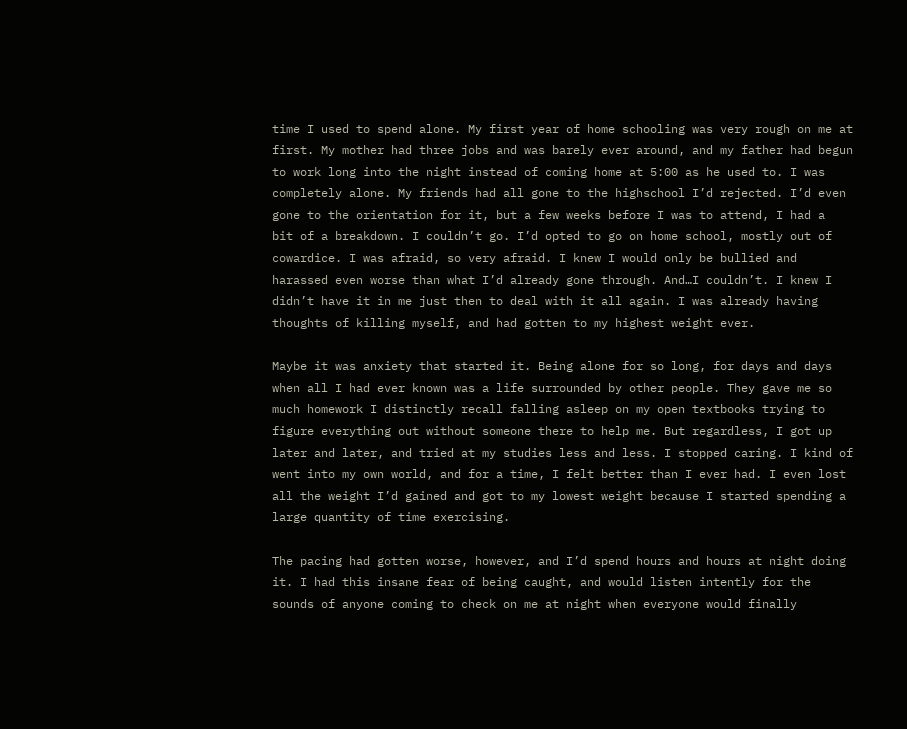time I used to spend alone. My first year of home schooling was very rough on me at first. My mother had three jobs and was barely ever around, and my father had begun to work long into the night instead of coming home at 5:00 as he used to. I was completely alone. My friends had all gone to the highschool I’d rejected. I’d even gone to the orientation for it, but a few weeks before I was to attend, I had a  bit of a breakdown. I couldn’t go. I’d opted to go on home school, mostly out of cowardice. I was afraid, so very afraid. I knew I would only be bullied and harassed even worse than what I’d already gone through. And…I couldn’t. I knew I didn’t have it in me just then to deal with it all again. I was already having thoughts of killing myself, and had gotten to my highest weight ever.

Maybe it was anxiety that started it. Being alone for so long, for days and days when all I had ever known was a life surrounded by other people. They gave me so much homework I distinctly recall falling asleep on my open textbooks trying to figure everything out without someone there to help me. But regardless, I got up later and later, and tried at my studies less and less. I stopped caring. I kind of went into my own world, and for a time, I felt better than I ever had. I even lost all the weight I’d gained and got to my lowest weight because I started spending a large quantity of time exercising.

The pacing had gotten worse, however, and I’d spend hours and hours at night doing it. I had this insane fear of being caught, and would listen intently for the sounds of anyone coming to check on me at night when everyone would finally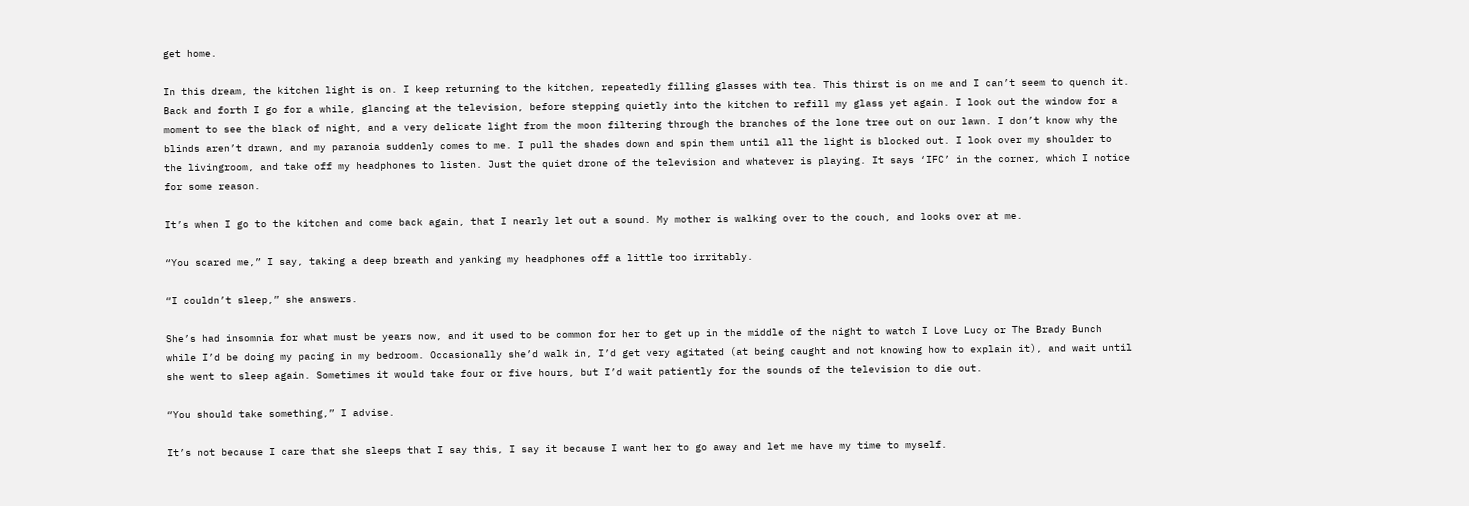get home.

In this dream, the kitchen light is on. I keep returning to the kitchen, repeatedly filling glasses with tea. This thirst is on me and I can’t seem to quench it. Back and forth I go for a while, glancing at the television, before stepping quietly into the kitchen to refill my glass yet again. I look out the window for a moment to see the black of night, and a very delicate light from the moon filtering through the branches of the lone tree out on our lawn. I don’t know why the blinds aren’t drawn, and my paranoia suddenly comes to me. I pull the shades down and spin them until all the light is blocked out. I look over my shoulder to the livingroom, and take off my headphones to listen. Just the quiet drone of the television and whatever is playing. It says ‘IFC’ in the corner, which I notice for some reason.

It’s when I go to the kitchen and come back again, that I nearly let out a sound. My mother is walking over to the couch, and looks over at me.

“You scared me,” I say, taking a deep breath and yanking my headphones off a little too irritably.

“I couldn’t sleep,” she answers.

She’s had insomnia for what must be years now, and it used to be common for her to get up in the middle of the night to watch I Love Lucy or The Brady Bunch while I’d be doing my pacing in my bedroom. Occasionally she’d walk in, I’d get very agitated (at being caught and not knowing how to explain it), and wait until she went to sleep again. Sometimes it would take four or five hours, but I’d wait patiently for the sounds of the television to die out.

“You should take something,” I advise.

It’s not because I care that she sleeps that I say this, I say it because I want her to go away and let me have my time to myself.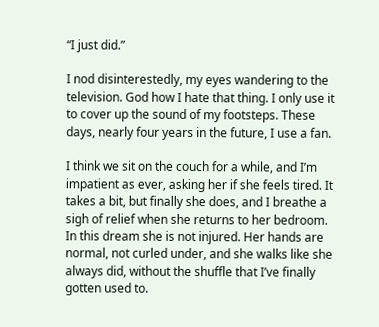“I just did.”

I nod disinterestedly, my eyes wandering to the television. God how I hate that thing. I only use it to cover up the sound of my footsteps. These days, nearly four years in the future, I use a fan.

I think we sit on the couch for a while, and I’m impatient as ever, asking her if she feels tired. It takes a bit, but finally she does, and I breathe a sigh of relief when she returns to her bedroom. In this dream she is not injured. Her hands are normal, not curled under, and she walks like she always did, without the shuffle that I’ve finally gotten used to.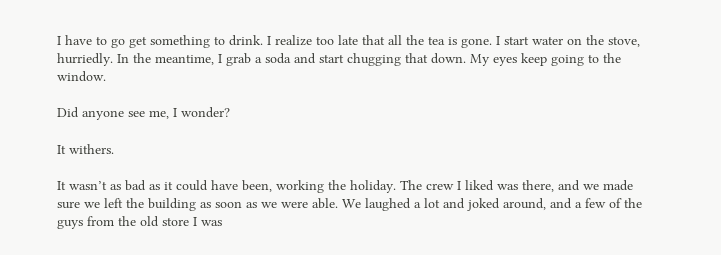I have to go get something to drink. I realize too late that all the tea is gone. I start water on the stove, hurriedly. In the meantime, I grab a soda and start chugging that down. My eyes keep going to the window.

Did anyone see me, I wonder?

It withers.

It wasn’t as bad as it could have been, working the holiday. The crew I liked was there, and we made sure we left the building as soon as we were able. We laughed a lot and joked around, and a few of the guys from the old store I was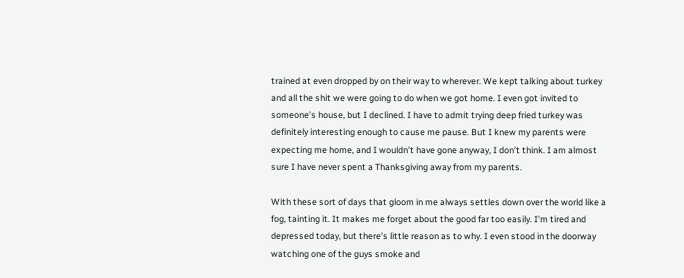trained at even dropped by on their way to wherever. We kept talking about turkey and all the shit we were going to do when we got home. I even got invited to someone’s house, but I declined. I have to admit trying deep fried turkey was definitely interesting enough to cause me pause. But I knew my parents were expecting me home, and I wouldn’t have gone anyway, I don’t think. I am almost sure I have never spent a Thanksgiving away from my parents.

With these sort of days that gloom in me always settles down over the world like a fog, tainting it. It makes me forget about the good far too easily. I’m tired and depressed today, but there’s little reason as to why. I even stood in the doorway watching one of the guys smoke and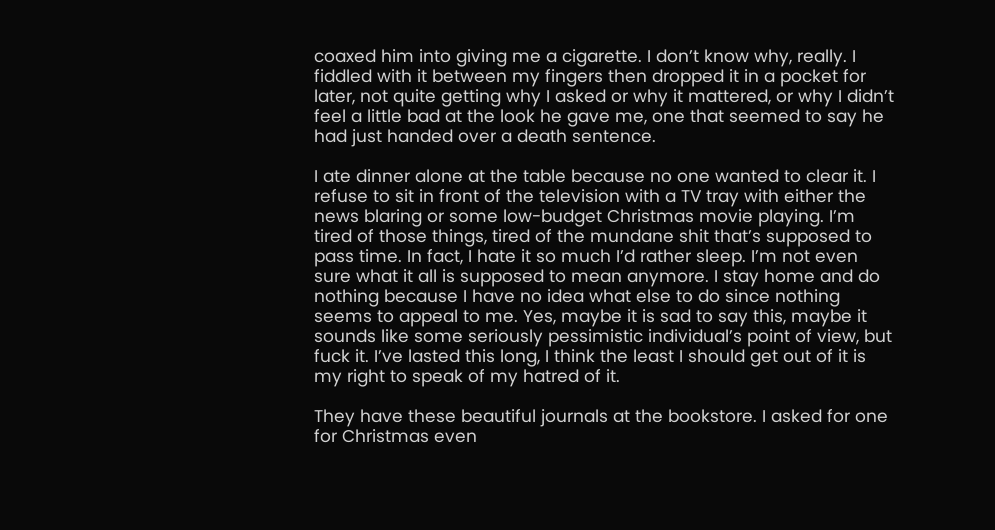coaxed him into giving me a cigarette. I don’t know why, really. I fiddled with it between my fingers then dropped it in a pocket for later, not quite getting why I asked or why it mattered, or why I didn’t feel a little bad at the look he gave me, one that seemed to say he had just handed over a death sentence.

I ate dinner alone at the table because no one wanted to clear it. I refuse to sit in front of the television with a TV tray with either the news blaring or some low-budget Christmas movie playing. I’m tired of those things, tired of the mundane shit that’s supposed to pass time. In fact, I hate it so much I’d rather sleep. I’m not even sure what it all is supposed to mean anymore. I stay home and do nothing because I have no idea what else to do since nothing seems to appeal to me. Yes, maybe it is sad to say this, maybe it sounds like some seriously pessimistic individual’s point of view, but fuck it. I’ve lasted this long, I think the least I should get out of it is my right to speak of my hatred of it.

They have these beautiful journals at the bookstore. I asked for one for Christmas even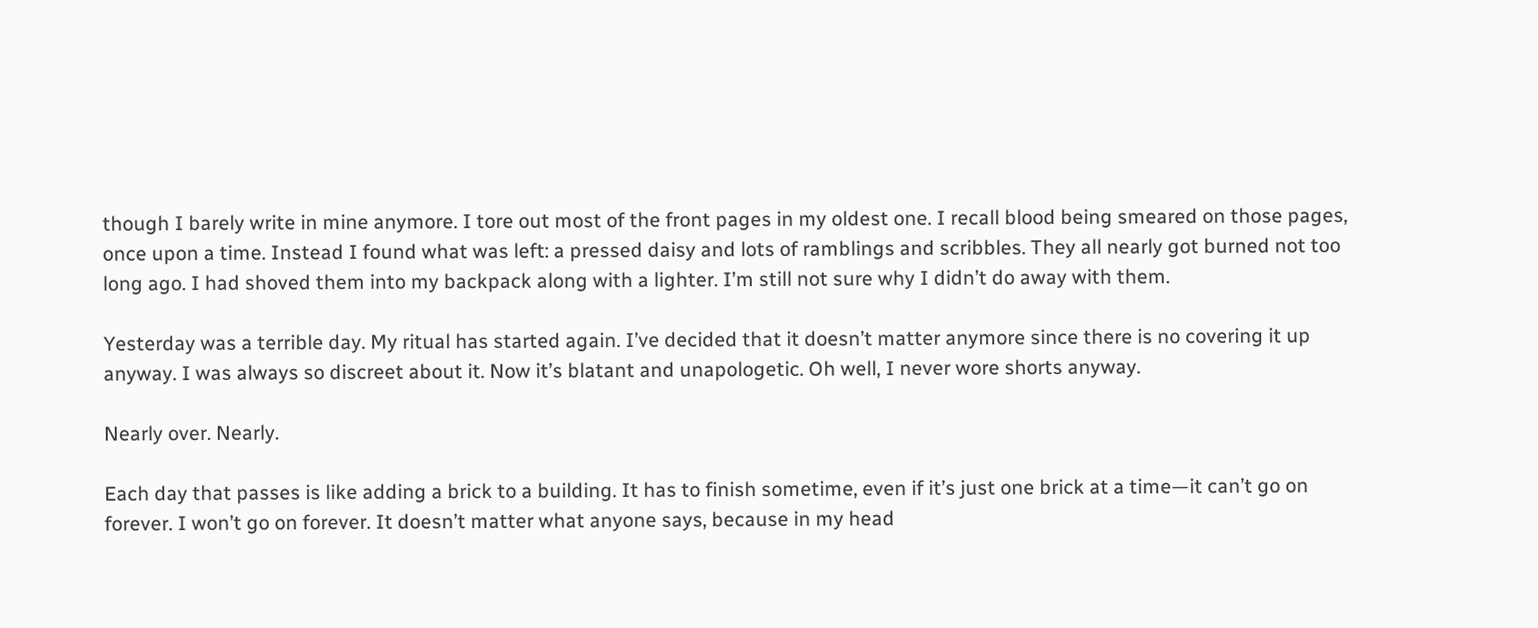though I barely write in mine anymore. I tore out most of the front pages in my oldest one. I recall blood being smeared on those pages, once upon a time. Instead I found what was left: a pressed daisy and lots of ramblings and scribbles. They all nearly got burned not too long ago. I had shoved them into my backpack along with a lighter. I’m still not sure why I didn’t do away with them.

Yesterday was a terrible day. My ritual has started again. I’ve decided that it doesn’t matter anymore since there is no covering it up anyway. I was always so discreet about it. Now it’s blatant and unapologetic. Oh well, I never wore shorts anyway.

Nearly over. Nearly.

Each day that passes is like adding a brick to a building. It has to finish sometime, even if it’s just one brick at a time—it can’t go on forever. I won’t go on forever. It doesn’t matter what anyone says, because in my head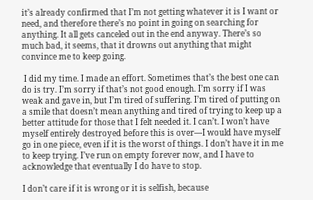it’s already confirmed that I’m not getting whatever it is I want or need, and therefore there’s no point in going on searching for anything. It all gets canceled out in the end anyway. There’s so much bad, it seems, that it drowns out anything that might convince me to keep going.

 I did my time. I made an effort. Sometimes that’s the best one can do is try. I’m sorry if that’s not good enough. I’m sorry if I was weak and gave in, but I’m tired of suffering. I’m tired of putting on a smile that doesn’t mean anything and tired of trying to keep up a better attitude for those that I felt needed it. I can’t. I won’t have myself entirely destroyed before this is over—I would have myself go in one piece, even if it is the worst of things. I don’t have it in me to keep trying. I’ve run on empty forever now, and I have to acknowledge that eventually I do have to stop.

I don’t care if it is wrong or it is selfish, because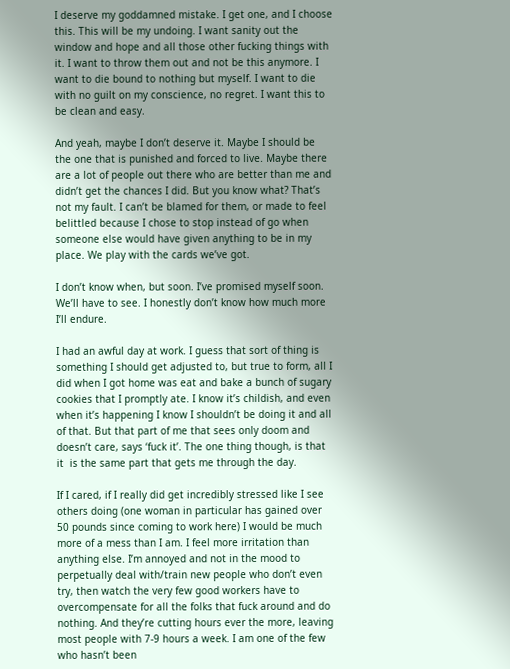I deserve my goddamned mistake. I get one, and I choose this. This will be my undoing. I want sanity out the window and hope and all those other fucking things with it. I want to throw them out and not be this anymore. I want to die bound to nothing but myself. I want to die with no guilt on my conscience, no regret. I want this to be clean and easy.

And yeah, maybe I don’t deserve it. Maybe I should be the one that is punished and forced to live. Maybe there are a lot of people out there who are better than me and didn’t get the chances I did. But you know what? That’s not my fault. I can’t be blamed for them, or made to feel belittled because I chose to stop instead of go when someone else would have given anything to be in my place. We play with the cards we’ve got.

I don’t know when, but soon. I’ve promised myself soon. We’ll have to see. I honestly don’t know how much more I’ll endure.

I had an awful day at work. I guess that sort of thing is something I should get adjusted to, but true to form, all I did when I got home was eat and bake a bunch of sugary cookies that I promptly ate. I know it’s childish, and even when it’s happening I know I shouldn’t be doing it and all of that. But that part of me that sees only doom and doesn’t care, says ‘fuck it’. The one thing though, is that it  is the same part that gets me through the day.

If I cared, if I really did get incredibly stressed like I see others doing (one woman in particular has gained over 50 pounds since coming to work here) I would be much more of a mess than I am. I feel more irritation than anything else. I’m annoyed and not in the mood to perpetually deal with/train new people who don’t even try, then watch the very few good workers have to overcompensate for all the folks that fuck around and do nothing. And they’re cutting hours ever the more, leaving most people with 7-9 hours a week. I am one of the few who hasn’t been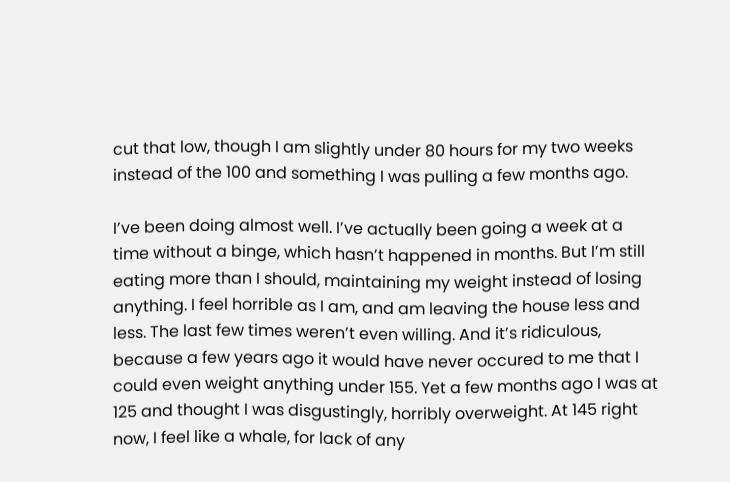cut that low, though I am slightly under 80 hours for my two weeks instead of the 100 and something I was pulling a few months ago.

I’ve been doing almost well. I’ve actually been going a week at a time without a binge, which hasn’t happened in months. But I’m still eating more than I should, maintaining my weight instead of losing anything. I feel horrible as I am, and am leaving the house less and less. The last few times weren’t even willing. And it’s ridiculous, because a few years ago it would have never occured to me that I could even weight anything under 155. Yet a few months ago I was at 125 and thought I was disgustingly, horribly overweight. At 145 right now, I feel like a whale, for lack of any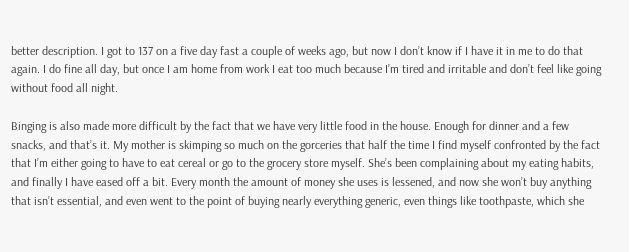better description. I got to 137 on a five day fast a couple of weeks ago, but now I don’t know if I have it in me to do that again. I do fine all day, but once I am home from work I eat too much because I’m tired and irritable and don’t feel like going without food all night.

Binging is also made more difficult by the fact that we have very little food in the house. Enough for dinner and a few snacks, and that’s it. My mother is skimping so much on the gorceries that half the time I find myself confronted by the fact that I’m either going to have to eat cereal or go to the grocery store myself. She’s been complaining about my eating habits, and finally I have eased off a bit. Every month the amount of money she uses is lessened, and now she won’t buy anything that isn’t essential, and even went to the point of buying nearly everything generic, even things like toothpaste, which she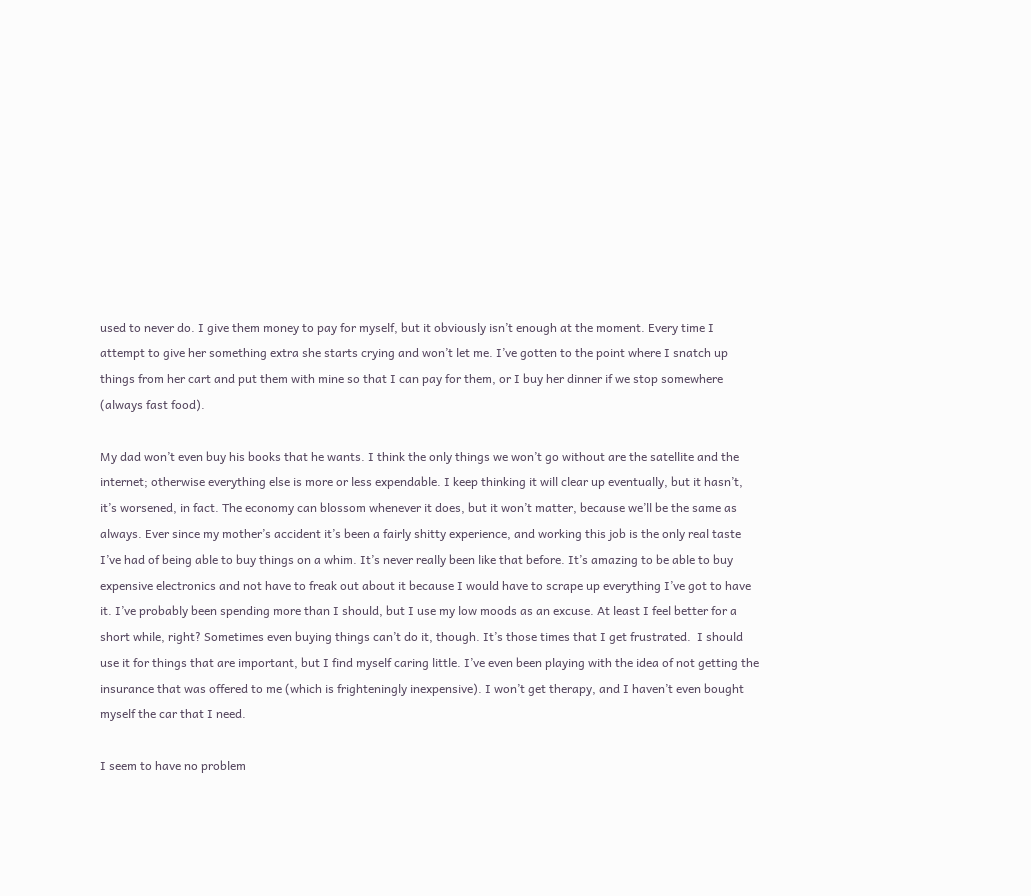used to never do. I give them money to pay for myself, but it obviously isn’t enough at the moment. Every time I attempt to give her something extra she starts crying and won’t let me. I’ve gotten to the point where I snatch up things from her cart and put them with mine so that I can pay for them, or I buy her dinner if we stop somewhere (always fast food).

My dad won’t even buy his books that he wants. I think the only things we won’t go without are the satellite and the internet; otherwise everything else is more or less expendable. I keep thinking it will clear up eventually, but it hasn’t, it’s worsened, in fact. The economy can blossom whenever it does, but it won’t matter, because we’ll be the same as always. Ever since my mother’s accident it’s been a fairly shitty experience, and working this job is the only real taste I’ve had of being able to buy things on a whim. It’s never really been like that before. It’s amazing to be able to buy expensive electronics and not have to freak out about it because I would have to scrape up everything I’ve got to have it. I’ve probably been spending more than I should, but I use my low moods as an excuse. At least I feel better for a short while, right? Sometimes even buying things can’t do it, though. It’s those times that I get frustrated.  I should use it for things that are important, but I find myself caring little. I’ve even been playing with the idea of not getting the insurance that was offered to me (which is frighteningly inexpensive). I won’t get therapy, and I haven’t even bought myself the car that I need.

I seem to have no problem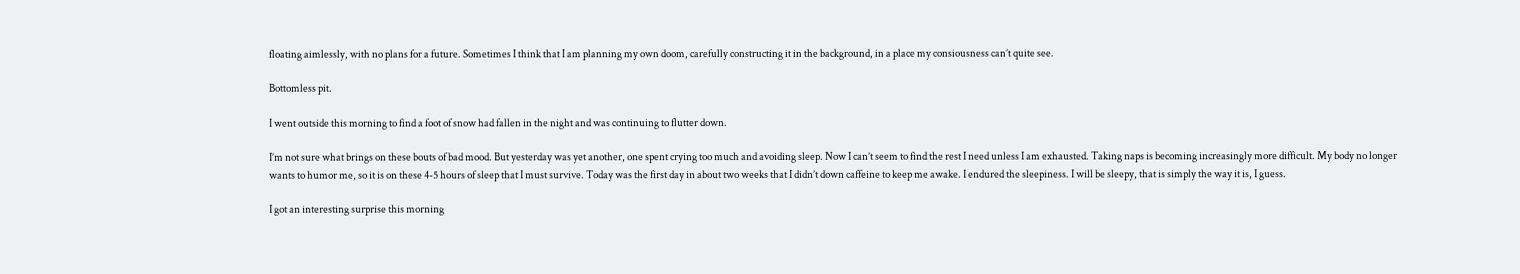floating aimlessly, with no plans for a future. Sometimes I think that I am planning my own doom, carefully constructing it in the background, in a place my consiousness can’t quite see.

Bottomless pit.

I went outside this morning to find a foot of snow had fallen in the night and was continuing to flutter down.

I’m not sure what brings on these bouts of bad mood. But yesterday was yet another, one spent crying too much and avoiding sleep. Now I can’t seem to find the rest I need unless I am exhausted. Taking naps is becoming increasingly more difficult. My body no longer wants to humor me, so it is on these 4-5 hours of sleep that I must survive. Today was the first day in about two weeks that I didn’t down caffeine to keep me awake. I endured the sleepiness. I will be sleepy, that is simply the way it is, I guess.

I got an interesting surprise this morning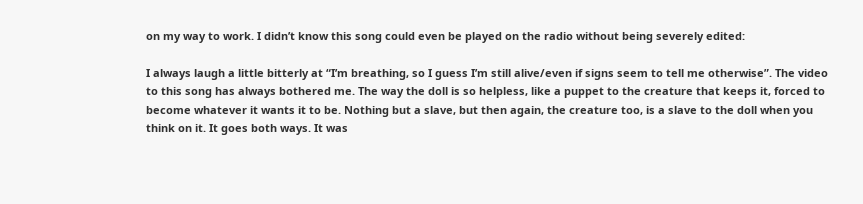on my way to work. I didn’t know this song could even be played on the radio without being severely edited:

I always laugh a little bitterly at “I’m breathing, so I guess I’m still alive/even if signs seem to tell me otherwise”. The video to this song has always bothered me. The way the doll is so helpless, like a puppet to the creature that keeps it, forced to become whatever it wants it to be. Nothing but a slave, but then again, the creature too, is a slave to the doll when you think on it. It goes both ways. It was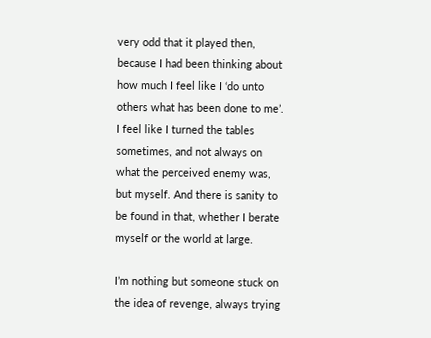very odd that it played then, because I had been thinking about how much I feel like I ‘do unto others what has been done to me’. I feel like I turned the tables sometimes, and not always on what the perceived enemy was, but myself. And there is sanity to be found in that, whether I berate myself or the world at large.

I’m nothing but someone stuck on the idea of revenge, always trying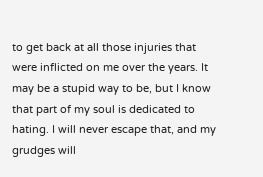to get back at all those injuries that were inflicted on me over the years. It may be a stupid way to be, but I know that part of my soul is dedicated to hating. I will never escape that, and my grudges will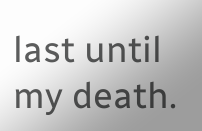last until my death.